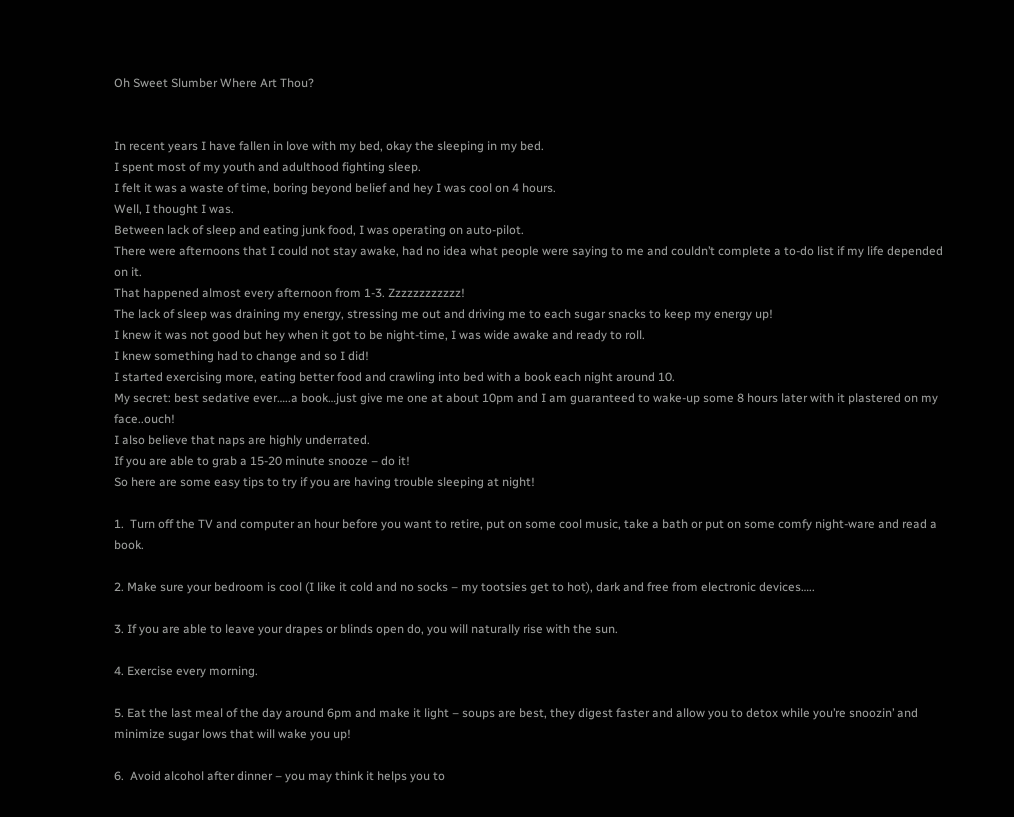Oh Sweet Slumber Where Art Thou?


In recent years I have fallen in love with my bed, okay the sleeping in my bed.
I spent most of my youth and adulthood fighting sleep.
I felt it was a waste of time, boring beyond belief and hey I was cool on 4 hours.
Well, I thought I was.
Between lack of sleep and eating junk food, I was operating on auto-pilot.
There were afternoons that I could not stay awake, had no idea what people were saying to me and couldn’t complete a to-do list if my life depended on it.
That happened almost every afternoon from 1-3. Zzzzzzzzzzzz!
The lack of sleep was draining my energy, stressing me out and driving me to each sugar snacks to keep my energy up!
I knew it was not good but hey when it got to be night-time, I was wide awake and ready to roll.
I knew something had to change and so I did!
I started exercising more, eating better food and crawling into bed with a book each night around 10.
My secret: best sedative ever…..a book…just give me one at about 10pm and I am guaranteed to wake-up some 8 hours later with it plastered on my face..ouch!
I also believe that naps are highly underrated.
If you are able to grab a 15-20 minute snooze – do it!
So here are some easy tips to try if you are having trouble sleeping at night!

1.  Turn off the TV and computer an hour before you want to retire, put on some cool music, take a bath or put on some comfy night-ware and read a book.

2. Make sure your bedroom is cool (I like it cold and no socks – my tootsies get to hot), dark and free from electronic devices…..

3. If you are able to leave your drapes or blinds open do, you will naturally rise with the sun.

4. Exercise every morning.

5. Eat the last meal of the day around 6pm and make it light – soups are best, they digest faster and allow you to detox while you’re snoozin’ and minimize sugar lows that will wake you up!

6.  Avoid alcohol after dinner – you may think it helps you to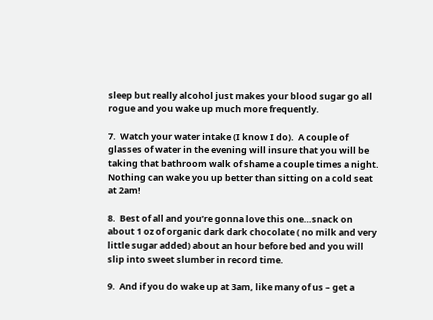sleep but really alcohol just makes your blood sugar go all rogue and you wake up much more frequently.

7.  Watch your water intake (I know I do).  A couple of glasses of water in the evening will insure that you will be taking that bathroom walk of shame a couple times a night.  Nothing can wake you up better than sitting on a cold seat at 2am!

8.  Best of all and you’re gonna love this one…snack on about 1 oz of organic dark dark chocolate ( no milk and very little sugar added) about an hour before bed and you will slip into sweet slumber in record time.

9.  And if you do wake up at 3am, like many of us – get a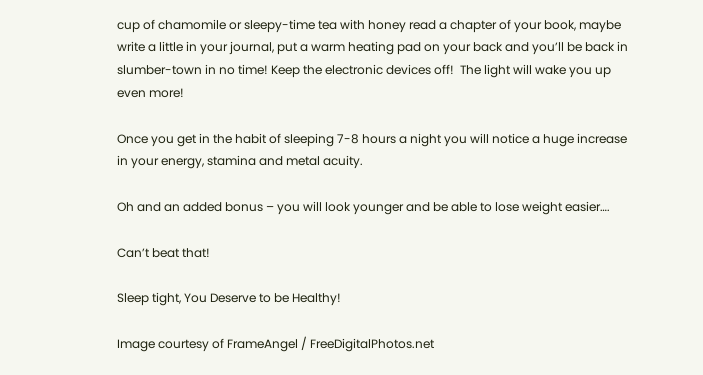cup of chamomile or sleepy-time tea with honey read a chapter of your book, maybe write a little in your journal, put a warm heating pad on your back and you’ll be back in slumber-town in no time! Keep the electronic devices off!  The light will wake you up even more!

Once you get in the habit of sleeping 7-8 hours a night you will notice a huge increase in your energy, stamina and metal acuity.

Oh and an added bonus – you will look younger and be able to lose weight easier….

Can’t beat that!

Sleep tight, You Deserve to be Healthy!

Image courtesy of FrameAngel / FreeDigitalPhotos.net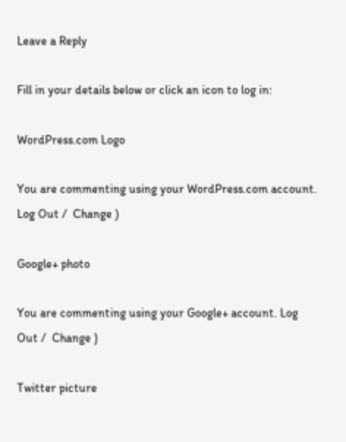Leave a Reply

Fill in your details below or click an icon to log in:

WordPress.com Logo

You are commenting using your WordPress.com account. Log Out /  Change )

Google+ photo

You are commenting using your Google+ account. Log Out /  Change )

Twitter picture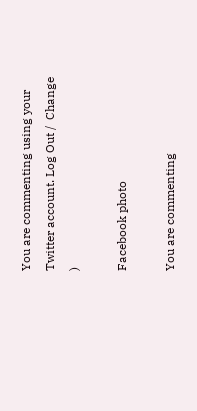You are commenting using your Twitter account. Log Out /  Change )

Facebook photo

You are commenting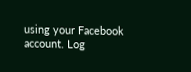using your Facebook account. Log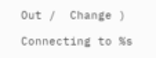Out /  Change )

Connecting to %s